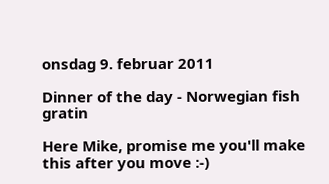onsdag 9. februar 2011

Dinner of the day - Norwegian fish gratin

Here Mike, promise me you'll make this after you move :-)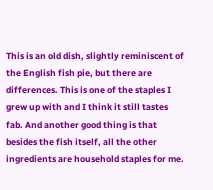This is an old dish, slightly reminiscent of the English fish pie, but there are differences. This is one of the staples I grew up with and I think it still tastes fab. And another good thing is that besides the fish itself, all the other ingredients are household staples for me.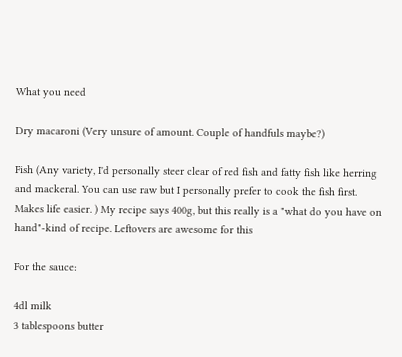What you need

Dry macaroni (Very unsure of amount. Couple of handfuls maybe?)

Fish (Any variety, I'd personally steer clear of red fish and fatty fish like herring and mackeral. You can use raw but I personally prefer to cook the fish first. Makes life easier. ) My recipe says 400g, but this really is a "what do you have on hand"-kind of recipe. Leftovers are awesome for this

For the sauce:

4dl milk
3 tablespoons butter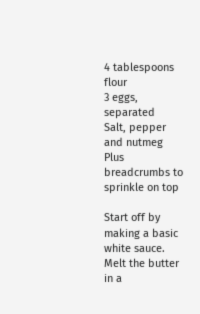4 tablespoons flour
3 eggs, separated
Salt, pepper and nutmeg
Plus breadcrumbs to sprinkle on top

Start off by making a basic white sauce. Melt the butter in a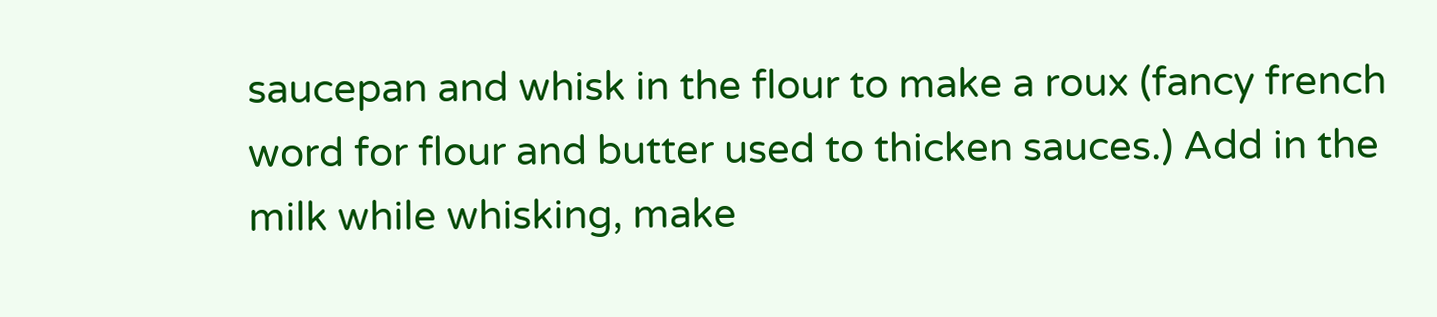saucepan and whisk in the flour to make a roux (fancy french word for flour and butter used to thicken sauces.) Add in the milk while whisking, make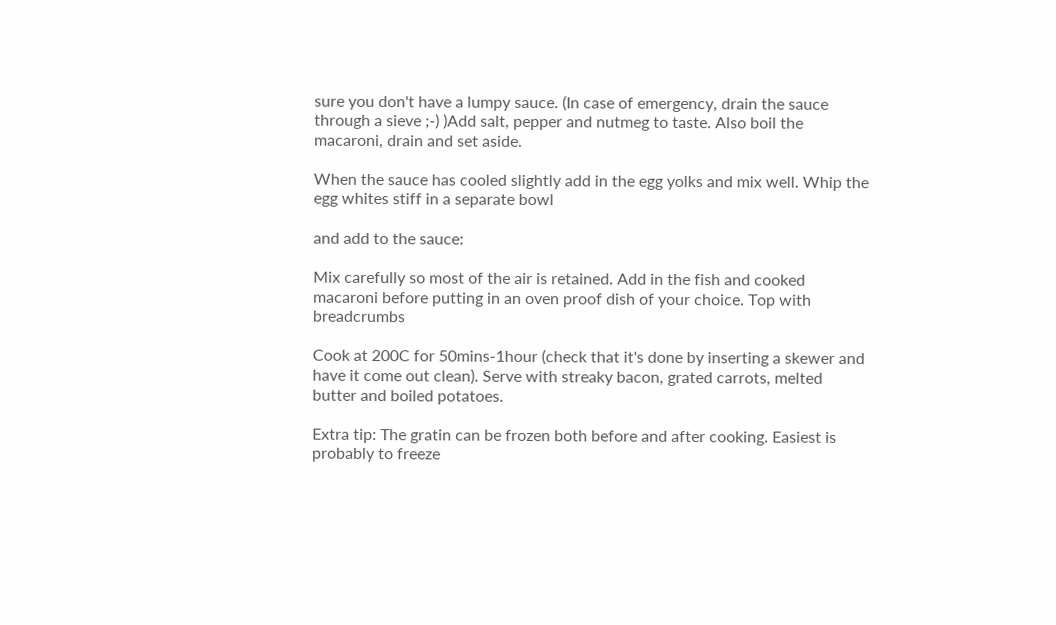sure you don't have a lumpy sauce. (In case of emergency, drain the sauce through a sieve ;-) )Add salt, pepper and nutmeg to taste. Also boil the macaroni, drain and set aside.

When the sauce has cooled slightly add in the egg yolks and mix well. Whip the egg whites stiff in a separate bowl

and add to the sauce:

Mix carefully so most of the air is retained. Add in the fish and cooked macaroni before putting in an oven proof dish of your choice. Top with breadcrumbs

Cook at 200C for 50mins-1hour (check that it's done by inserting a skewer and have it come out clean). Serve with streaky bacon, grated carrots, melted butter and boiled potatoes.

Extra tip: The gratin can be frozen both before and after cooking. Easiest is probably to freeze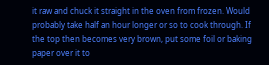it raw and chuck it straight in the oven from frozen. Would probably take half an hour longer or so to cook through. If the top then becomes very brown, put some foil or baking paper over it to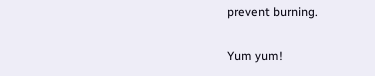prevent burning.

Yum yum!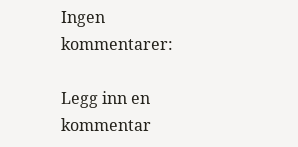Ingen kommentarer:

Legg inn en kommentar